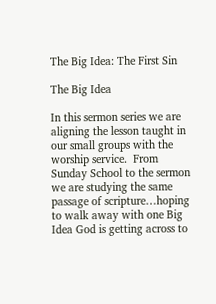The Big Idea: The First Sin

The Big Idea

In this sermon series we are aligning the lesson taught in our small groups with the worship service.  From Sunday School to the sermon we are studying the same passage of scripture…hoping to walk away with one Big Idea God is getting across to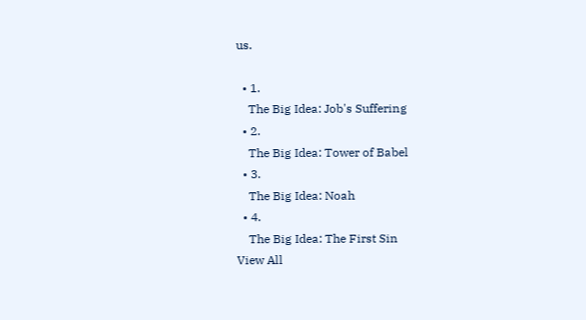us.

  • 1.
    The Big Idea: Job's Suffering
  • 2.
    The Big Idea: Tower of Babel
  • 3.
    The Big Idea: Noah
  • 4.
    The Big Idea: The First Sin
View All